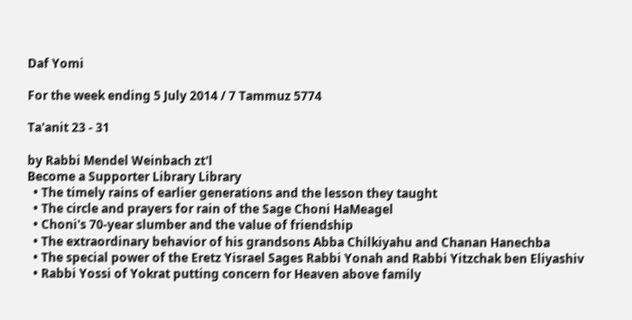Daf Yomi

For the week ending 5 July 2014 / 7 Tammuz 5774

Ta'anit 23 - 31

by Rabbi Mendel Weinbach zt'l
Become a Supporter Library Library
  • The timely rains of earlier generations and the lesson they taught
  • The circle and prayers for rain of the Sage Choni HaMeagel
  • Choni's 70-year slumber and the value of friendship
  • The extraordinary behavior of his grandsons Abba Chilkiyahu and Chanan Hanechba
  • The special power of the Eretz Yisrael Sages Rabbi Yonah and Rabbi Yitzchak ben Eliyashiv
  • Rabbi Yossi of Yokrat putting concern for Heaven above family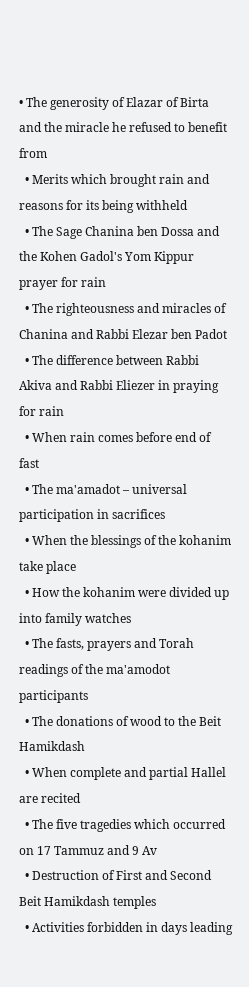• The generosity of Elazar of Birta and the miracle he refused to benefit from
  • Merits which brought rain and reasons for its being withheld
  • The Sage Chanina ben Dossa and the Kohen Gadol's Yom Kippur prayer for rain
  • The righteousness and miracles of Chanina and Rabbi Elezar ben Padot
  • The difference between Rabbi Akiva and Rabbi Eliezer in praying for rain
  • When rain comes before end of fast
  • The ma'amadot – universal participation in sacrifices
  • When the blessings of the kohanim take place
  • How the kohanim were divided up into family watches
  • The fasts, prayers and Torah readings of the ma'amodot participants
  • The donations of wood to the Beit Hamikdash
  • When complete and partial Hallel are recited
  • The five tragedies which occurred on 17 Tammuz and 9 Av
  • Destruction of First and Second Beit Hamikdash temples
  • Activities forbidden in days leading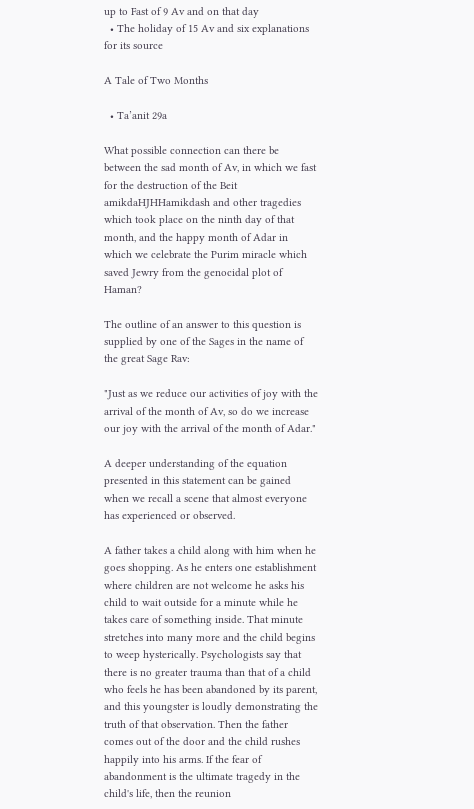up to Fast of 9 Av and on that day
  • The holiday of 15 Av and six explanations for its source

A Tale of Two Months

  • Ta’anit 29a

What possible connection can there be between the sad month of Av, in which we fast for the destruction of the Beit amikdaHJHHamikdash and other tragedies which took place on the ninth day of that month, and the happy month of Adar in which we celebrate the Purim miracle which saved Jewry from the genocidal plot of Haman?

The outline of an answer to this question is supplied by one of the Sages in the name of the great Sage Rav:

"Just as we reduce our activities of joy with the arrival of the month of Av, so do we increase our joy with the arrival of the month of Adar."

A deeper understanding of the equation presented in this statement can be gained when we recall a scene that almost everyone has experienced or observed.

A father takes a child along with him when he goes shopping. As he enters one establishment where children are not welcome he asks his child to wait outside for a minute while he takes care of something inside. That minute stretches into many more and the child begins to weep hysterically. Psychologists say that there is no greater trauma than that of a child who feels he has been abandoned by its parent, and this youngster is loudly demonstrating the truth of that observation. Then the father comes out of the door and the child rushes happily into his arms. If the fear of abandonment is the ultimate tragedy in the child's life, then the reunion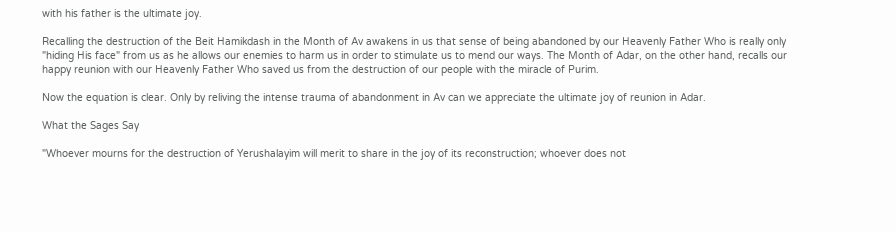with his father is the ultimate joy.

Recalling the destruction of the Beit Hamikdash in the Month of Av awakens in us that sense of being abandoned by our Heavenly Father Who is really only "hiding His face" from us as he allows our enemies to harm us in order to stimulate us to mend our ways. The Month of Adar, on the other hand, recalls our happy reunion with our Heavenly Father Who saved us from the destruction of our people with the miracle of Purim.

Now the equation is clear. Only by reliving the intense trauma of abandonment in Av can we appreciate the ultimate joy of reunion in Adar.

What the Sages Say

"Whoever mourns for the destruction of Yerushalayim will merit to share in the joy of its reconstruction; whoever does not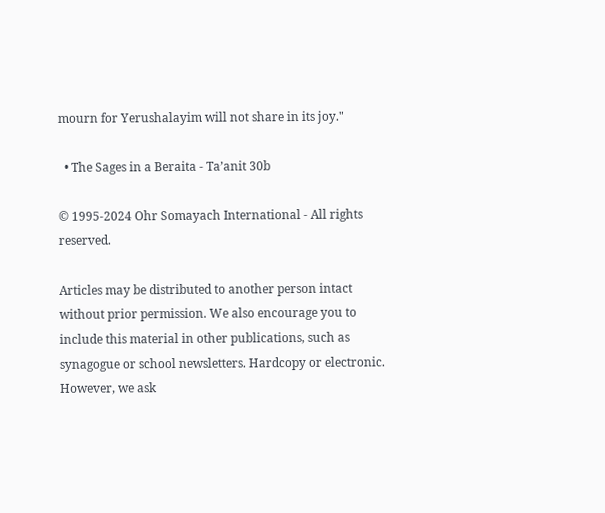mourn for Yerushalayim will not share in its joy."

  • The Sages in a Beraita - Ta’anit 30b

© 1995-2024 Ohr Somayach International - All rights reserved.

Articles may be distributed to another person intact without prior permission. We also encourage you to include this material in other publications, such as synagogue or school newsletters. Hardcopy or electronic. However, we ask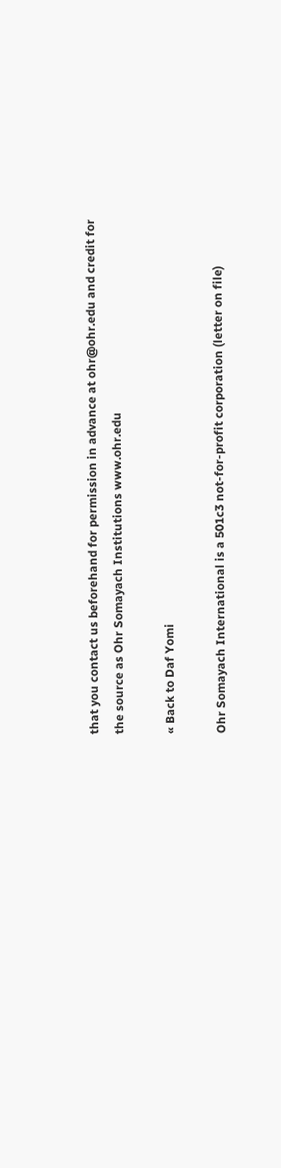that you contact us beforehand for permission in advance at ohr@ohr.edu and credit for the source as Ohr Somayach Institutions www.ohr.edu

« Back to Daf Yomi

Ohr Somayach International is a 501c3 not-for-profit corporation (letter on file)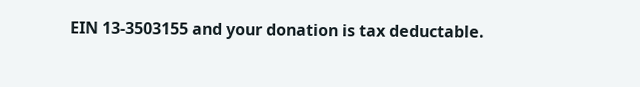EIN 13-3503155 and your donation is tax deductable.